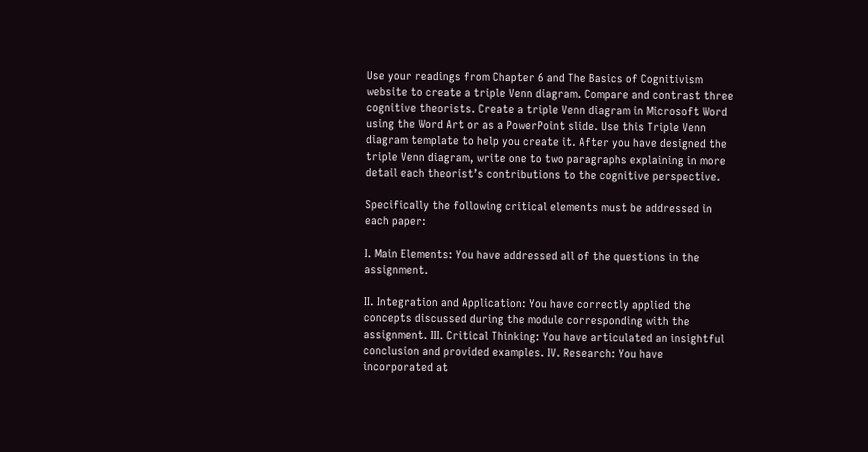Use your readings from Chapter 6 and The Basics of Cognitivism website to create a triple Venn diagram. Compare and contrast three cognitive theorists. Create a triple Venn diagram in Microsoft Word using the Word Art or as a PowerPoint slide. Use this Triple Venn diagram template to help you create it. After you have designed the triple Venn diagram, write one to two paragraphs explaining in more detail each theorist’s contributions to the cognitive perspective.

Specifically the following critical elements must be addressed in each paper:

I. Main Elements: You have addressed all of the questions in the assignment.

II. Integration and Application: You have correctly applied the concepts discussed during the module corresponding with the assignment. III. Critical Thinking: You have articulated an insightful conclusion and provided examples. IV. Research: You have incorporated at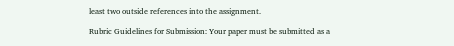least two outside references into the assignment.

Rubric Guidelines for Submission: Your paper must be submitted as a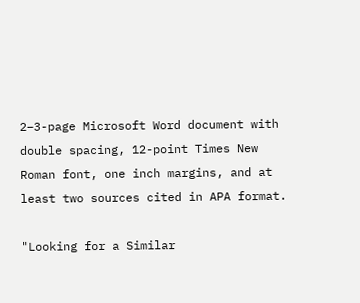2–3-page Microsoft Word document with double spacing, 12-point Times New Roman font, one inch margins, and at least two sources cited in APA format.

"Looking for a Similar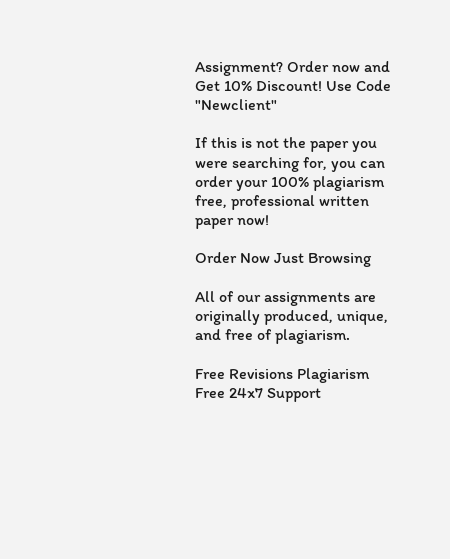Assignment? Order now and Get 10% Discount! Use Code "Newclient"

If this is not the paper you were searching for, you can order your 100% plagiarism free, professional written paper now!

Order Now Just Browsing

All of our assignments are originally produced, unique, and free of plagiarism.

Free Revisions Plagiarism Free 24x7 Support